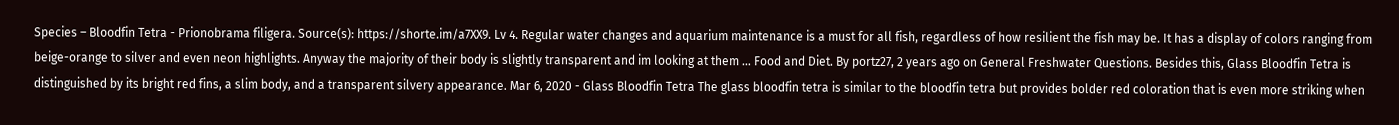Species – Bloodfin Tetra - Prionobrama filigera. Source(s): https://shorte.im/a7XX9. Lv 4. Regular water changes and aquarium maintenance is a must for all fish, regardless of how resilient the fish may be. It has a display of colors ranging from beige-orange to silver and even neon highlights. Anyway the majority of their body is slightly transparent and im looking at them … Food and Diet. By portz27, 2 years ago on General Freshwater Questions. Besides this, Glass Bloodfin Tetra is distinguished by its bright red fins, a slim body, and a transparent silvery appearance. Mar 6, 2020 - Glass Bloodfin Tetra The glass bloodfin tetra is similar to the bloodfin tetra but provides bolder red coloration that is even more striking when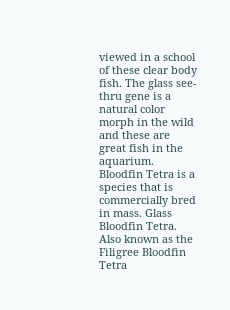viewed in a school of these clear body fish. The glass see-thru gene is a natural color morph in the wild and these are great fish in the aquarium. Bloodfin Tetra is a species that is commercially bred in mass. Glass Bloodfin Tetra. Also known as the Filigree Bloodfin Tetra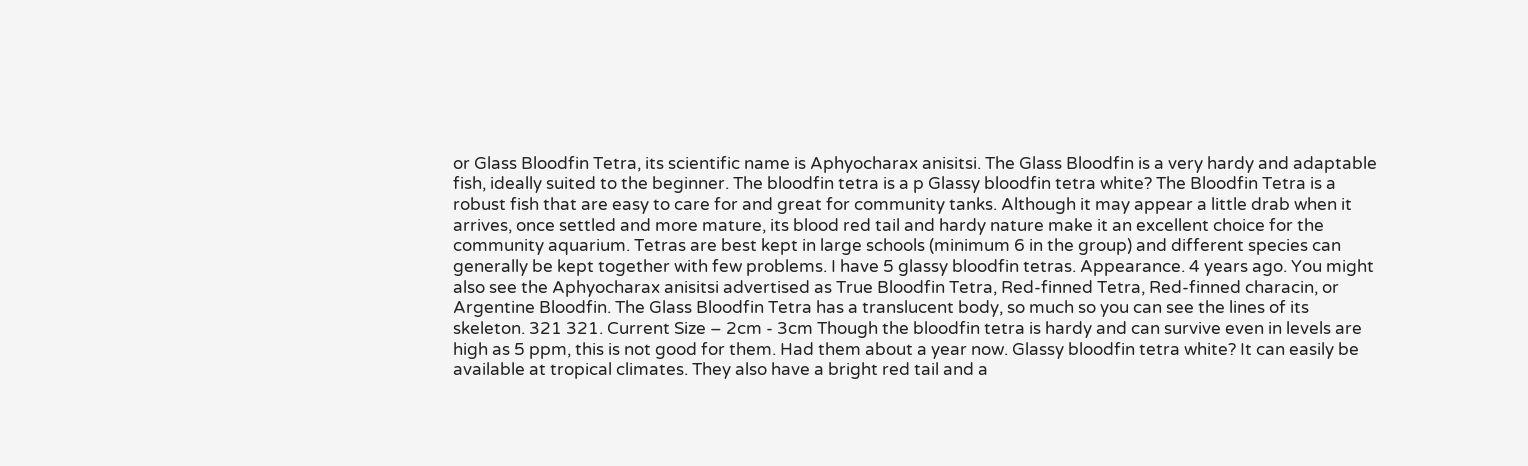or Glass Bloodfin Tetra, its scientific name is Aphyocharax anisitsi. The Glass Bloodfin is a very hardy and adaptable fish, ideally suited to the beginner. The bloodfin tetra is a p Glassy bloodfin tetra white? The Bloodfin Tetra is a robust fish that are easy to care for and great for community tanks. Although it may appear a little drab when it arrives, once settled and more mature, its blood red tail and hardy nature make it an excellent choice for the community aquarium. Tetras are best kept in large schools (minimum 6 in the group) and different species can generally be kept together with few problems. I have 5 glassy bloodfin tetras. Appearance. 4 years ago. You might also see the Aphyocharax anisitsi advertised as True Bloodfin Tetra, Red-finned Tetra, Red-finned characin, or Argentine Bloodfin. The Glass Bloodfin Tetra has a translucent body, so much so you can see the lines of its skeleton. 321 321. Current Size – 2cm - 3cm Though the bloodfin tetra is hardy and can survive even in levels are high as 5 ppm, this is not good for them. Had them about a year now. Glassy bloodfin tetra white? It can easily be available at tropical climates. They also have a bright red tail and a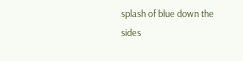splash of blue down the sides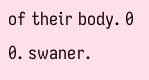of their body. 0 0. swaner.